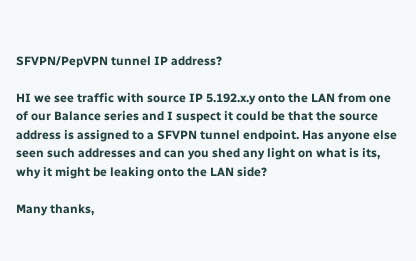SFVPN/PepVPN tunnel IP address?

HI we see traffic with source IP 5.192.x.y onto the LAN from one of our Balance series and I suspect it could be that the source address is assigned to a SFVPN tunnel endpoint. Has anyone else seen such addresses and can you shed any light on what is its, why it might be leaking onto the LAN side?

Many thanks,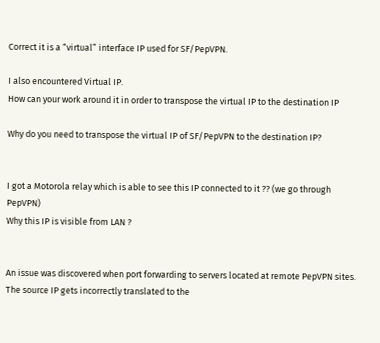Correct it is a “virtual” interface IP used for SF/PepVPN.

I also encountered Virtual IP.
How can your work around it in order to transpose the virtual IP to the destination IP

Why do you need to transpose the virtual IP of SF/PepVPN to the destination IP?


I got a Motorola relay which is able to see this IP connected to it ?? (we go through PepVPN)
Why this IP is visible from LAN ?


An issue was discovered when port forwarding to servers located at remote PepVPN sites. The source IP gets incorrectly translated to the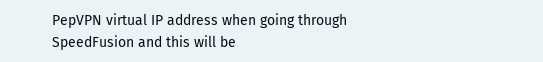PepVPN virtual IP address when going through SpeedFusion and this will be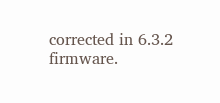corrected in 6.3.2 firmware.